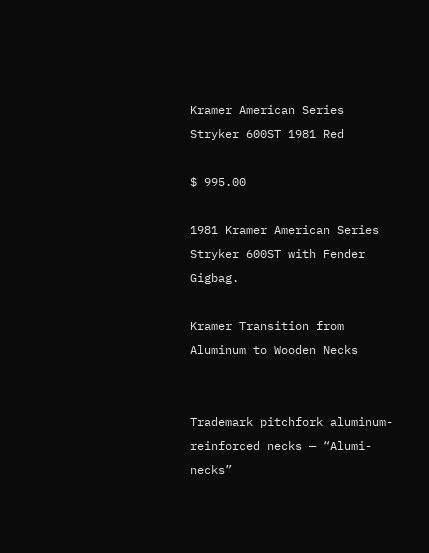Kramer American Series Stryker 600ST 1981 Red

$ 995.00

1981 Kramer American Series Stryker 600ST with Fender Gigbag.

Kramer Transition from Aluminum to Wooden Necks


Trademark pitchfork aluminum-reinforced necks — “Alumi-necks”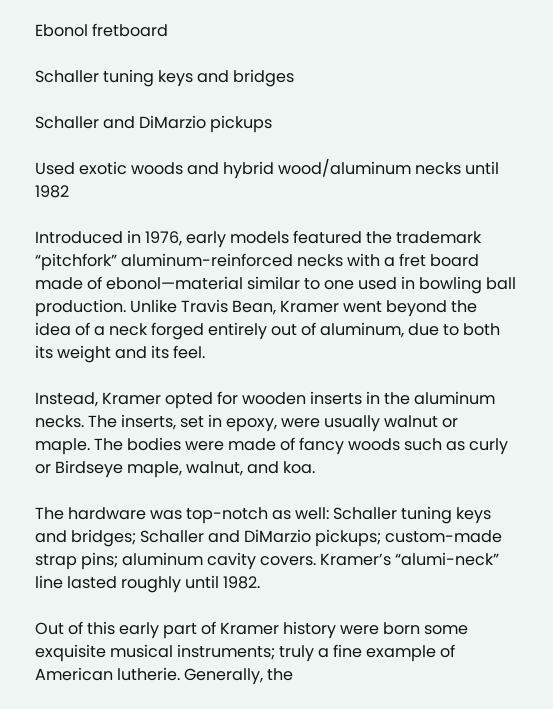Ebonol fretboard

Schaller tuning keys and bridges

Schaller and DiMarzio pickups

Used exotic woods and hybrid wood/aluminum necks until 1982

Introduced in 1976, early models featured the trademark “pitchfork” aluminum-reinforced necks with a fret board made of ebonol—material similar to one used in bowling ball production. Unlike Travis Bean, Kramer went beyond the idea of a neck forged entirely out of aluminum, due to both its weight and its feel.

Instead, Kramer opted for wooden inserts in the aluminum necks. The inserts, set in epoxy, were usually walnut or maple. The bodies were made of fancy woods such as curly or Birdseye maple, walnut, and koa.

The hardware was top-notch as well: Schaller tuning keys and bridges; Schaller and DiMarzio pickups; custom-made strap pins; aluminum cavity covers. Kramer’s “alumi-neck” line lasted roughly until 1982.

Out of this early part of Kramer history were born some exquisite musical instruments; truly a fine example of American lutherie. Generally, the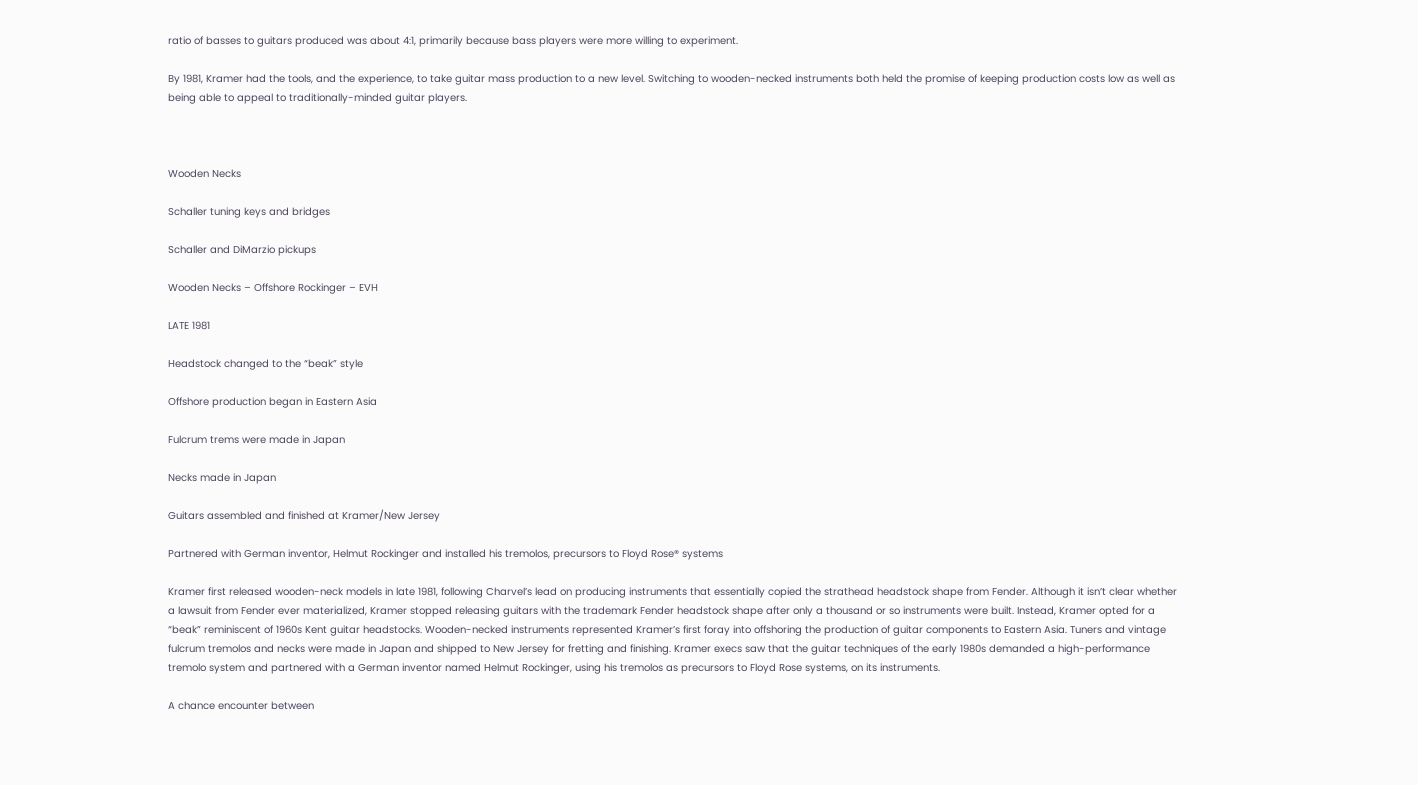ratio of basses to guitars produced was about 4:1, primarily because bass players were more willing to experiment.

By 1981, Kramer had the tools, and the experience, to take guitar mass production to a new level. Switching to wooden-necked instruments both held the promise of keeping production costs low as well as being able to appeal to traditionally-minded guitar players.



Wooden Necks

Schaller tuning keys and bridges

Schaller and DiMarzio pickups

Wooden Necks – Offshore Rockinger – EVH

LATE 1981

Headstock changed to the “beak” style

Offshore production began in Eastern Asia

Fulcrum trems were made in Japan

Necks made in Japan

Guitars assembled and finished at Kramer/New Jersey

Partnered with German inventor, Helmut Rockinger and installed his tremolos, precursors to Floyd Rose® systems

Kramer first released wooden-neck models in late 1981, following Charvel’s lead on producing instruments that essentially copied the strathead headstock shape from Fender. Although it isn’t clear whether a lawsuit from Fender ever materialized, Kramer stopped releasing guitars with the trademark Fender headstock shape after only a thousand or so instruments were built. Instead, Kramer opted for a “beak” reminiscent of 1960s Kent guitar headstocks. Wooden-necked instruments represented Kramer’s first foray into offshoring the production of guitar components to Eastern Asia. Tuners and vintage fulcrum tremolos and necks were made in Japan and shipped to New Jersey for fretting and finishing. Kramer execs saw that the guitar techniques of the early 1980s demanded a high-performance tremolo system and partnered with a German inventor named Helmut Rockinger, using his tremolos as precursors to Floyd Rose systems, on its instruments.

A chance encounter between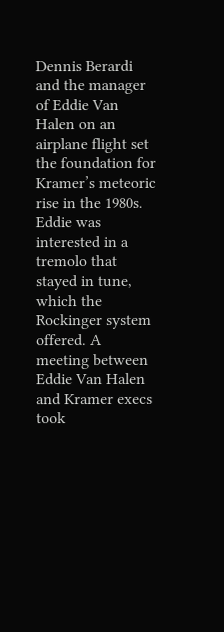Dennis Berardi and the manager of Eddie Van Halen on an airplane flight set the foundation for Kramer’s meteoric rise in the 1980s. Eddie was interested in a tremolo that stayed in tune, which the Rockinger system offered. A meeting between Eddie Van Halen and Kramer execs took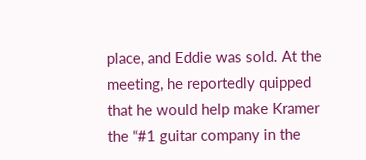place, and Eddie was sold. At the meeting, he reportedly quipped that he would help make Kramer the “#1 guitar company in the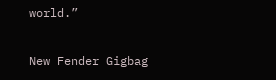world.”

New Fender Gigbag